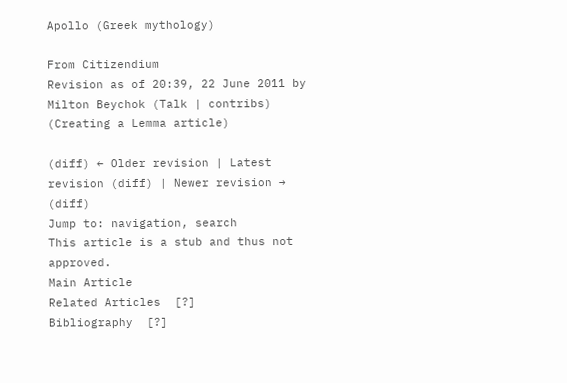Apollo (Greek mythology)

From Citizendium
Revision as of 20:39, 22 June 2011 by Milton Beychok (Talk | contribs) (Creating a Lemma article)

(diff) ← Older revision | Latest revision (diff) | Newer revision → (diff)
Jump to: navigation, search
This article is a stub and thus not approved.
Main Article
Related Articles  [?]
Bibliography  [?]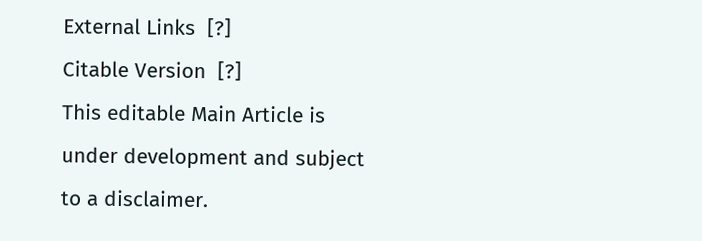External Links  [?]
Citable Version  [?]
This editable Main Article is under development and subject to a disclaimer.